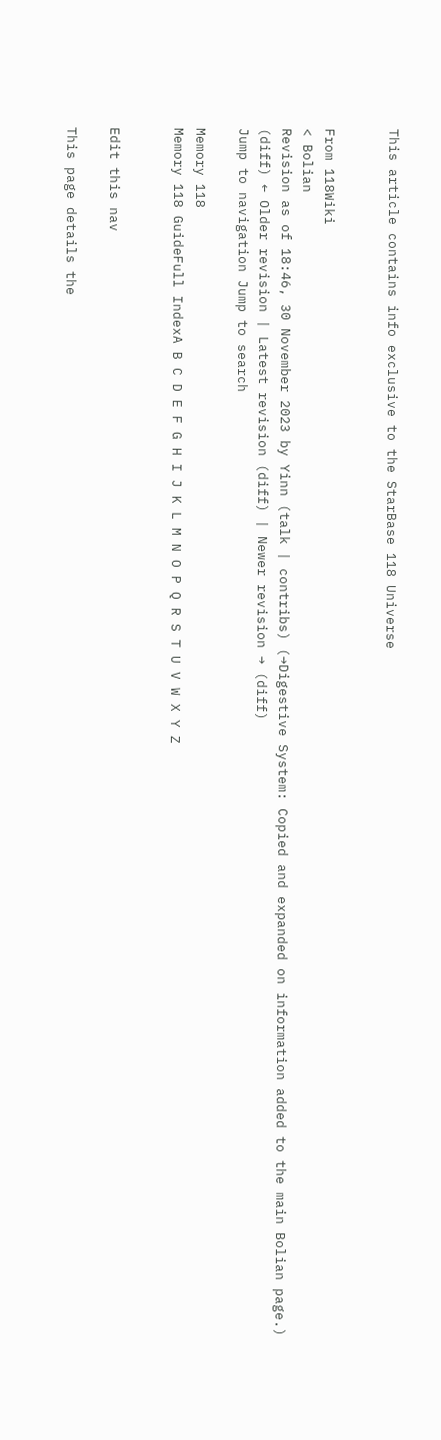This article contains info exclusive to the StarBase 118 Universe


From 118Wiki
< Bolian
Revision as of 18:46, 30 November 2023 by Yinn (talk | contribs) (→Digestive System: Copied and expanded on information added to the main Bolian page.)
(diff) ← Older revision | Latest revision (diff) | Newer revision → (diff)
Jump to navigation Jump to search

Memory 118
Memory 118 GuideFull IndexA B C D E F G H I J K L M N O P Q R S T U V W X Y Z


Edit this nav

This page details the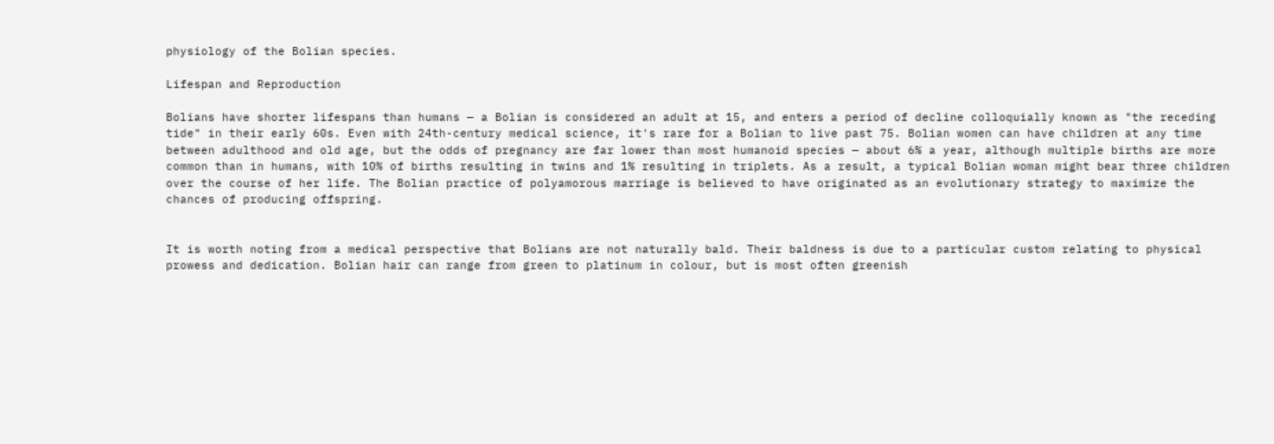physiology of the Bolian species.

Lifespan and Reproduction

Bolians have shorter lifespans than humans — a Bolian is considered an adult at 15, and enters a period of decline colloquially known as "the receding tide" in their early 60s. Even with 24th-century medical science, it's rare for a Bolian to live past 75. Bolian women can have children at any time between adulthood and old age, but the odds of pregnancy are far lower than most humanoid species — about 6% a year, although multiple births are more common than in humans, with 10% of births resulting in twins and 1% resulting in triplets. As a result, a typical Bolian woman might bear three children over the course of her life. The Bolian practice of polyamorous marriage is believed to have originated as an evolutionary strategy to maximize the chances of producing offspring.


It is worth noting from a medical perspective that Bolians are not naturally bald. Their baldness is due to a particular custom relating to physical prowess and dedication. Bolian hair can range from green to platinum in colour, but is most often greenish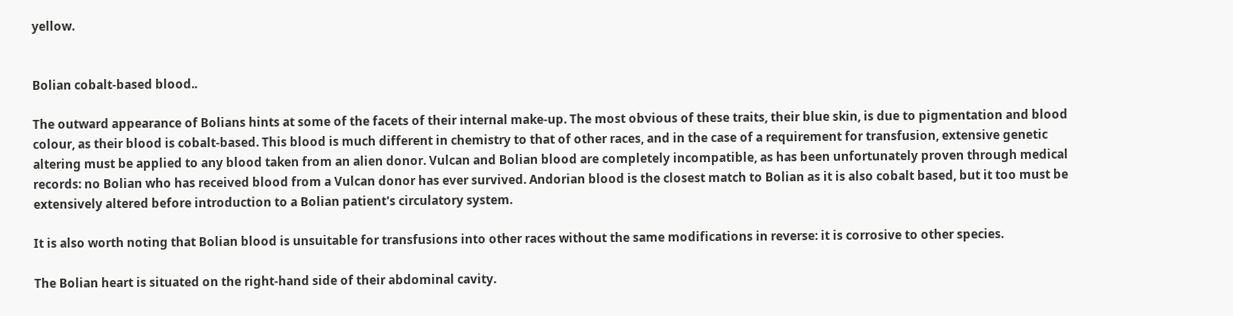yellow.


Bolian cobalt-based blood..

The outward appearance of Bolians hints at some of the facets of their internal make-up. The most obvious of these traits, their blue skin, is due to pigmentation and blood colour, as their blood is cobalt-based. This blood is much different in chemistry to that of other races, and in the case of a requirement for transfusion, extensive genetic altering must be applied to any blood taken from an alien donor. Vulcan and Bolian blood are completely incompatible, as has been unfortunately proven through medical records: no Bolian who has received blood from a Vulcan donor has ever survived. Andorian blood is the closest match to Bolian as it is also cobalt based, but it too must be extensively altered before introduction to a Bolian patient's circulatory system.

It is also worth noting that Bolian blood is unsuitable for transfusions into other races without the same modifications in reverse: it is corrosive to other species.

The Bolian heart is situated on the right-hand side of their abdominal cavity.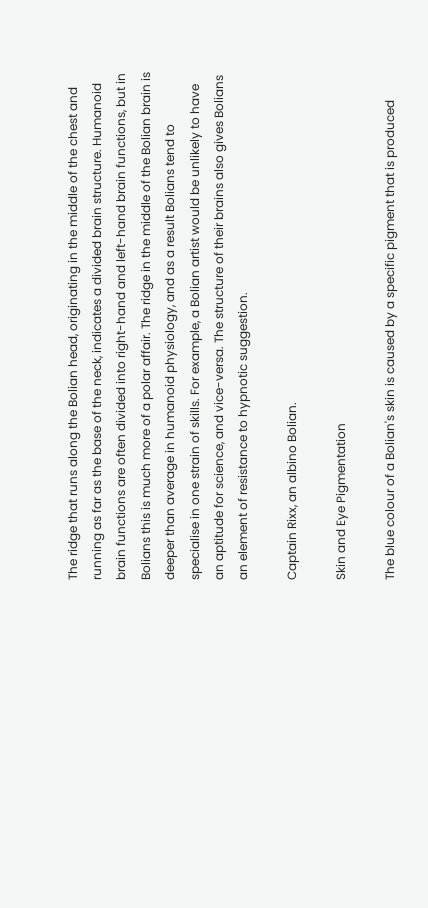The ridge that runs along the Bolian head, originating in the middle of the chest and running as far as the base of the neck, indicates a divided brain structure. Humanoid brain functions are often divided into right-hand and left-hand brain functions, but in Bolians this is much more of a polar affair. The ridge in the middle of the Bolian brain is deeper than average in humanoid physiology, and as a result Bolians tend to specialise in one strain of skills. For example, a Bolian artist would be unlikely to have an aptitude for science, and vice-versa. The structure of their brains also gives Bolians an element of resistance to hypnotic suggestion.

Captain Rixx, an albino Bolian.

Skin and Eye Pigmentation

The blue colour of a Bolian's skin is caused by a specific pigment that is produced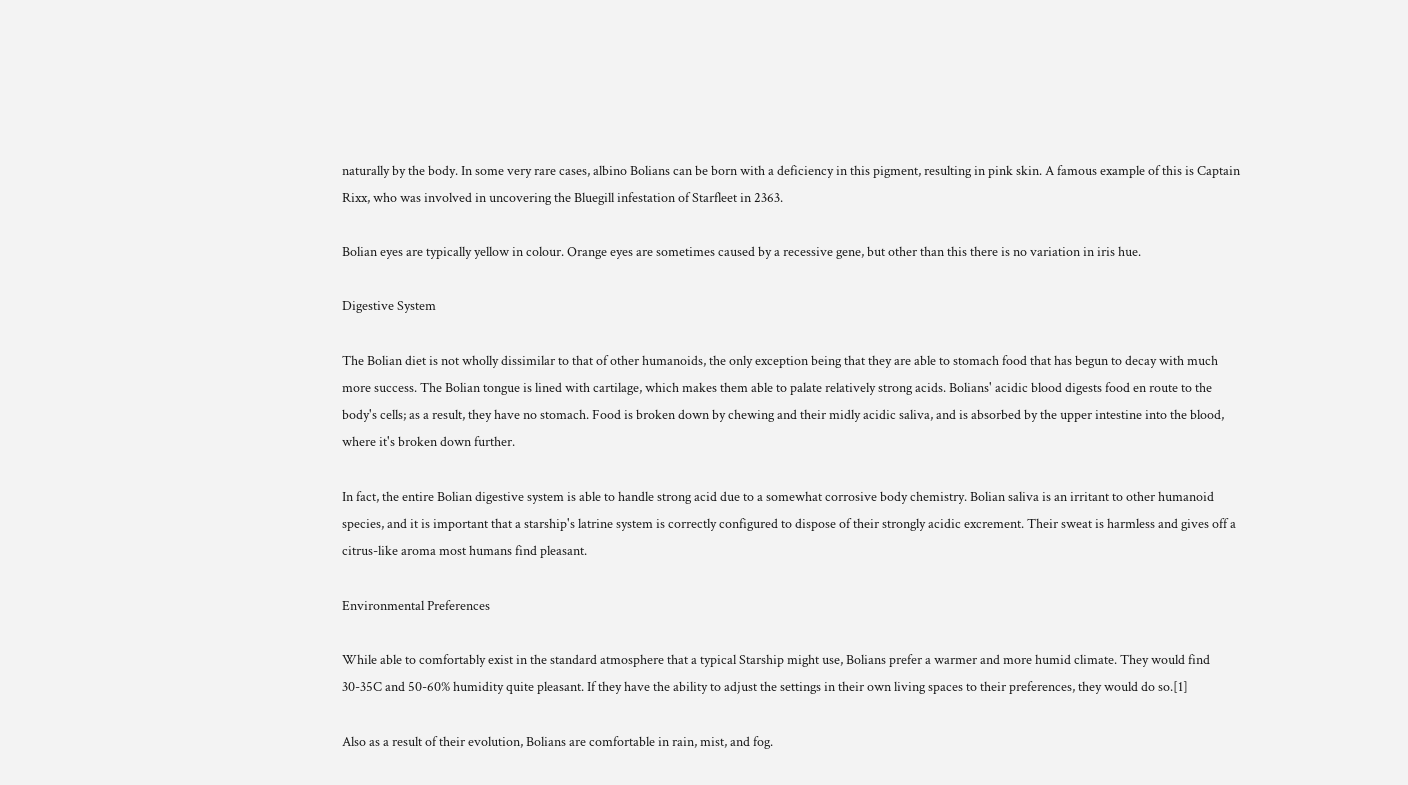naturally by the body. In some very rare cases, albino Bolians can be born with a deficiency in this pigment, resulting in pink skin. A famous example of this is Captain Rixx, who was involved in uncovering the Bluegill infestation of Starfleet in 2363.

Bolian eyes are typically yellow in colour. Orange eyes are sometimes caused by a recessive gene, but other than this there is no variation in iris hue.

Digestive System

The Bolian diet is not wholly dissimilar to that of other humanoids, the only exception being that they are able to stomach food that has begun to decay with much more success. The Bolian tongue is lined with cartilage, which makes them able to palate relatively strong acids. Bolians' acidic blood digests food en route to the body's cells; as a result, they have no stomach. Food is broken down by chewing and their midly acidic saliva, and is absorbed by the upper intestine into the blood, where it's broken down further.

In fact, the entire Bolian digestive system is able to handle strong acid due to a somewhat corrosive body chemistry. Bolian saliva is an irritant to other humanoid species, and it is important that a starship's latrine system is correctly configured to dispose of their strongly acidic excrement. Their sweat is harmless and gives off a citrus-like aroma most humans find pleasant.

Environmental Preferences

While able to comfortably exist in the standard atmosphere that a typical Starship might use, Bolians prefer a warmer and more humid climate. They would find 30-35C and 50-60% humidity quite pleasant. If they have the ability to adjust the settings in their own living spaces to their preferences, they would do so.[1]

Also as a result of their evolution, Bolians are comfortable in rain, mist, and fog.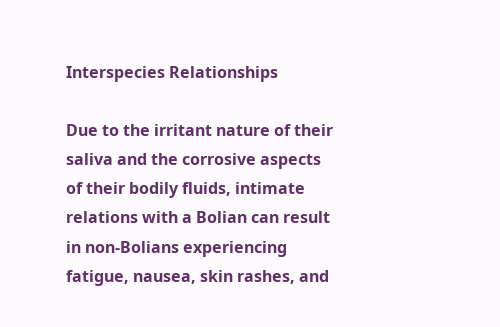Interspecies Relationships

Due to the irritant nature of their saliva and the corrosive aspects of their bodily fluids, intimate relations with a Bolian can result in non-Bolians experiencing fatigue, nausea, skin rashes, and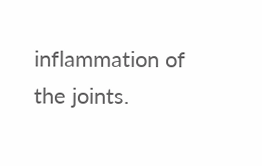inflammation of the joints.